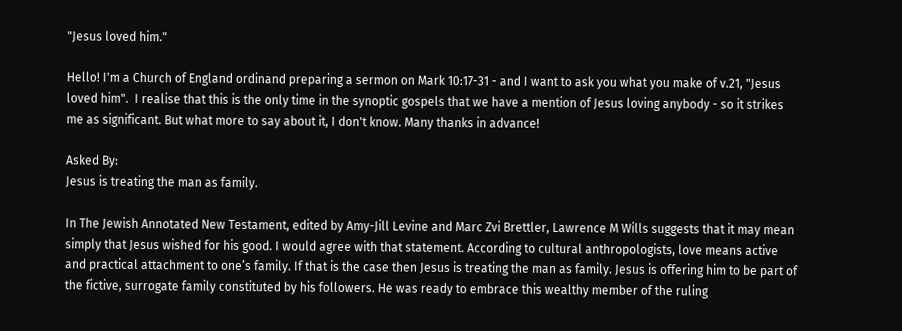"Jesus loved him."

Hello! I'm a Church of England ordinand preparing a sermon on Mark 10:17-31 - and I want to ask you what you make of v.21, "Jesus loved him".  I realise that this is the only time in the synoptic gospels that we have a mention of Jesus loving anybody - so it strikes me as significant. But what more to say about it, I don't know. Many thanks in advance!

Asked By:
Jesus is treating the man as family.

In The Jewish Annotated New Testament, edited by Amy-Jill Levine and Marc Zvi Brettler, Lawrence M Wills suggests that it may mean simply that Jesus wished for his good. I would agree with that statement. According to cultural anthropologists, love means active and practical attachment to one’s family. If that is the case then Jesus is treating the man as family. Jesus is offering him to be part of the fictive, surrogate family constituted by his followers. He was ready to embrace this wealthy member of the ruling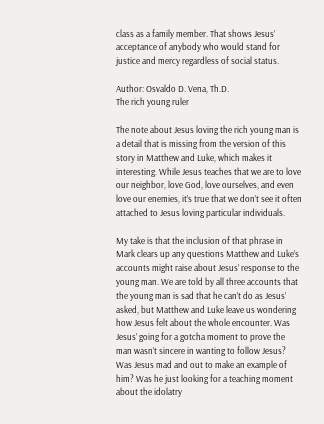class as a family member. That shows Jesus’ acceptance of anybody who would stand for justice and mercy regardless of social status.

Author: Osvaldo D. Vena, Th.D.
The rich young ruler

The note about Jesus loving the rich young man is a detail that is missing from the version of this story in Matthew and Luke, which makes it interesting. While Jesus teaches that we are to love our neighbor, love God, love ourselves, and even love our enemies, it’s true that we don’t see it often attached to Jesus loving particular individuals.

My take is that the inclusion of that phrase in Mark clears up any questions Matthew and Luke’s accounts might raise about Jesus’ response to the young man. We are told by all three accounts that the young man is sad that he can’t do as Jesus’ asked, but Matthew and Luke leave us wondering how Jesus felt about the whole encounter. Was Jesus’ going for a gotcha moment to prove the man wasn’t sincere in wanting to follow Jesus? Was Jesus mad and out to make an example of him? Was he just looking for a teaching moment about the idolatry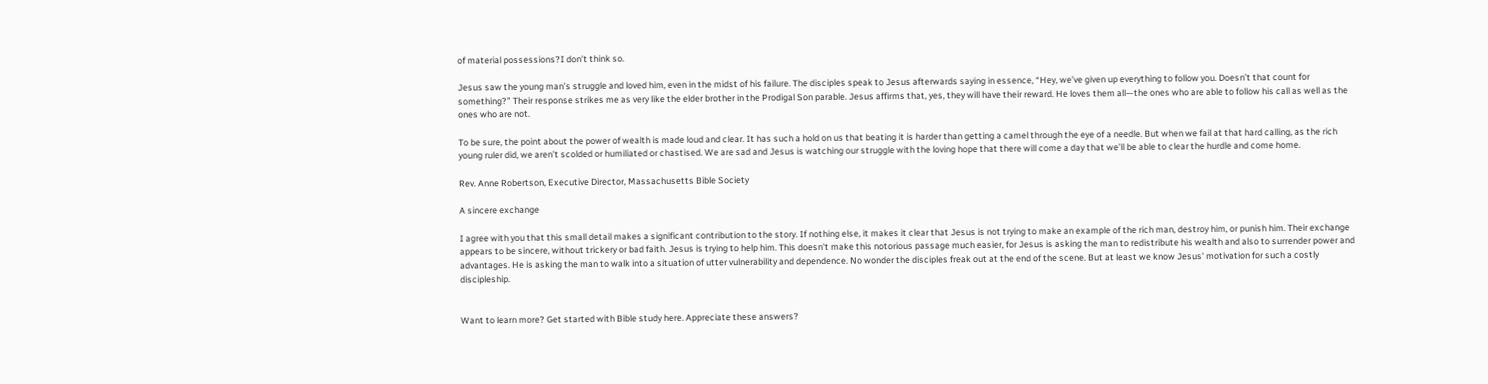of material possessions?I don’t think so.

Jesus saw the young man’s struggle and loved him, even in the midst of his failure. The disciples speak to Jesus afterwards saying in essence, “Hey, we’ve given up everything to follow you. Doesn’t that count for something?” Their response strikes me as very like the elder brother in the Prodigal Son parable. Jesus affirms that, yes, they will have their reward. He loves them all—the ones who are able to follow his call as well as the ones who are not.

To be sure, the point about the power of wealth is made loud and clear. It has such a hold on us that beating it is harder than getting a camel through the eye of a needle. But when we fail at that hard calling, as the rich young ruler did, we aren’t scolded or humiliated or chastised. We are sad and Jesus is watching our struggle with the loving hope that there will come a day that we’ll be able to clear the hurdle and come home.

Rev. Anne Robertson, Executive Director, Massachusetts Bible Society

A sincere exchange

I agree with you that this small detail makes a significant contribution to the story. If nothing else, it makes it clear that Jesus is not trying to make an example of the rich man, destroy him, or punish him. Their exchange appears to be sincere, without trickery or bad faith. Jesus is trying to help him. This doesn't make this notorious passage much easier, for Jesus is asking the man to redistribute his wealth and also to surrender power and advantages. He is asking the man to walk into a situation of utter vulnerability and dependence. No wonder the disciples freak out at the end of the scene. But at least we know Jesus' motivation for such a costly discipleship.


Want to learn more? Get started with Bible study here. Appreciate these answers?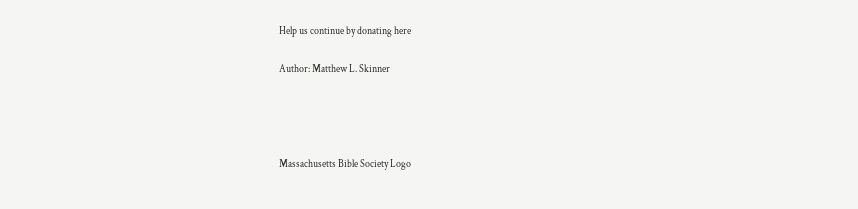Help us continue by donating here

Author: Matthew L. Skinner




Massachusetts Bible Society Logo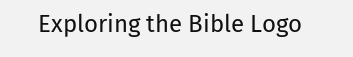Exploring the Bible Logo